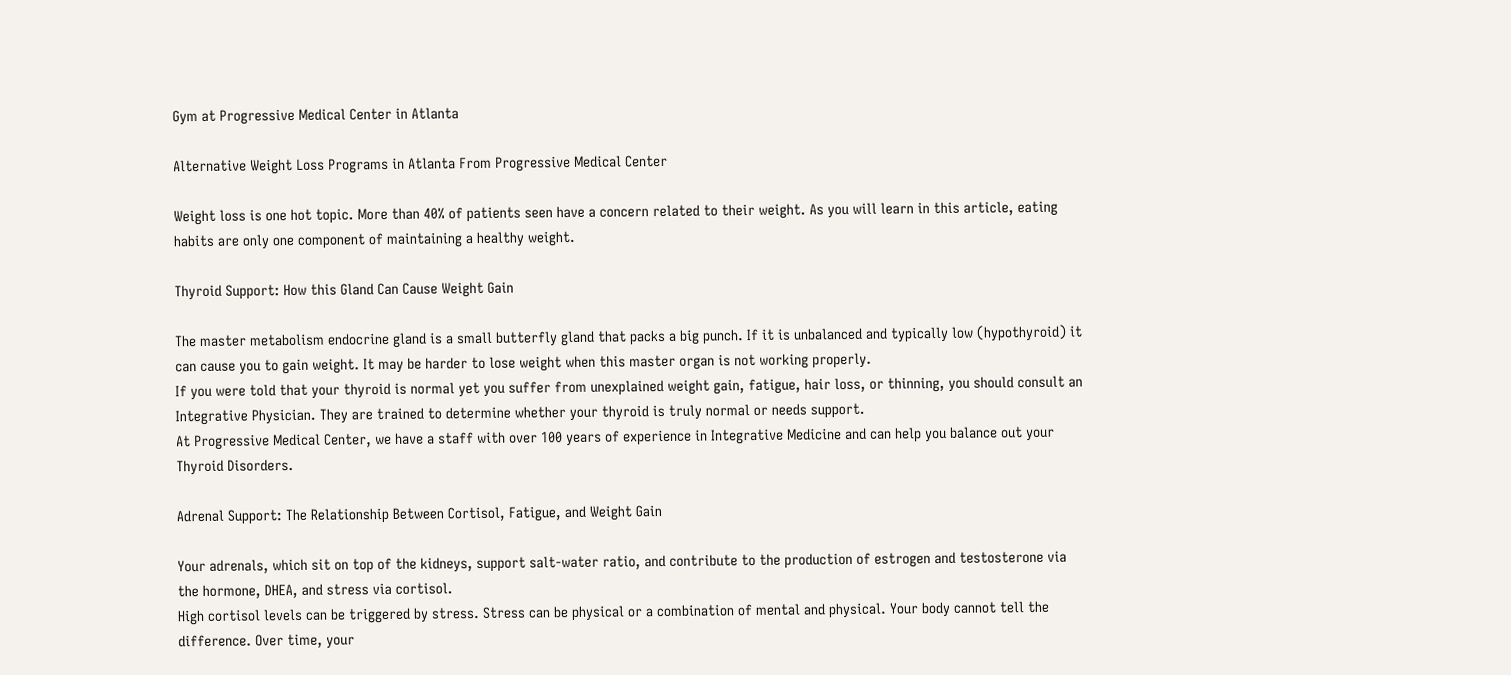Gym at Progressive Medical Center in Atlanta

Alternative Weight Loss Programs in Atlanta From Progressive Medical Center

Weight loss is one hot topic. More than 40% of patients seen have a concern related to their weight. As you will learn in this article, eating habits are only one component of maintaining a healthy weight.

Thyroid Support: How this Gland Can Cause Weight Gain

The master metabolism endocrine gland is a small butterfly gland that packs a big punch. If it is unbalanced and typically low (hypothyroid) it can cause you to gain weight. It may be harder to lose weight when this master organ is not working properly.
If you were told that your thyroid is normal yet you suffer from unexplained weight gain, fatigue, hair loss, or thinning, you should consult an Integrative Physician. They are trained to determine whether your thyroid is truly normal or needs support.
At Progressive Medical Center, we have a staff with over 100 years of experience in Integrative Medicine and can help you balance out your Thyroid Disorders.

Adrenal Support: The Relationship Between Cortisol, Fatigue, and Weight Gain

Your adrenals, which sit on top of the kidneys, support salt-water ratio, and contribute to the production of estrogen and testosterone via the hormone, DHEA, and stress via cortisol.
High cortisol levels can be triggered by stress. Stress can be physical or a combination of mental and physical. Your body cannot tell the difference. Over time, your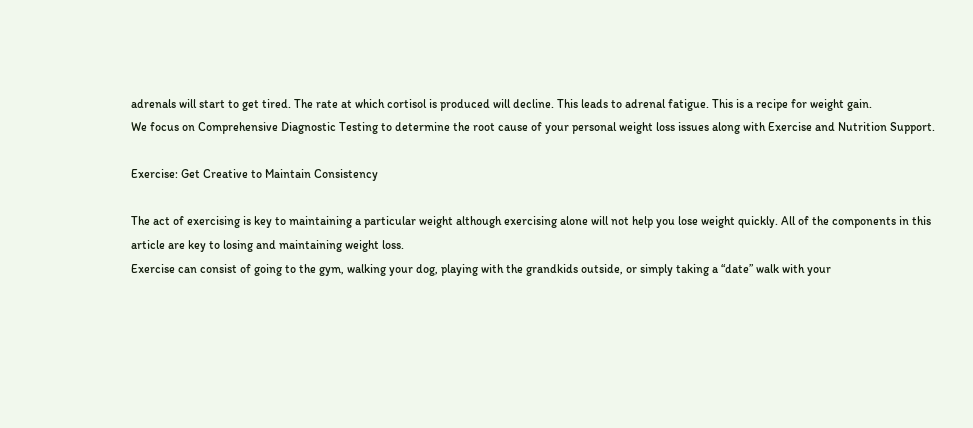adrenals will start to get tired. The rate at which cortisol is produced will decline. This leads to adrenal fatigue. This is a recipe for weight gain.
We focus on Comprehensive Diagnostic Testing to determine the root cause of your personal weight loss issues along with Exercise and Nutrition Support.

Exercise: Get Creative to Maintain Consistency

The act of exercising is key to maintaining a particular weight although exercising alone will not help you lose weight quickly. All of the components in this article are key to losing and maintaining weight loss.
Exercise can consist of going to the gym, walking your dog, playing with the grandkids outside, or simply taking a “date” walk with your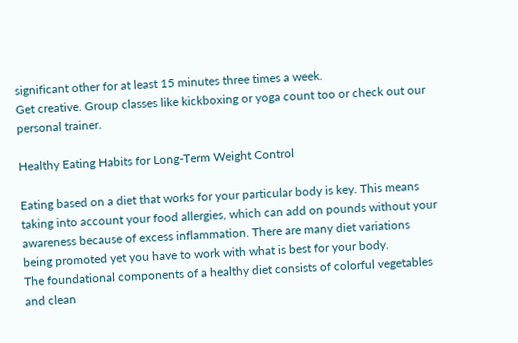significant other for at least 15 minutes three times a week.
Get creative. Group classes like kickboxing or yoga count too or check out our personal trainer.

Healthy Eating Habits for Long-Term Weight Control

Eating based on a diet that works for your particular body is key. This means taking into account your food allergies, which can add on pounds without your awareness because of excess inflammation. There are many diet variations being promoted yet you have to work with what is best for your body.
The foundational components of a healthy diet consists of colorful vegetables and clean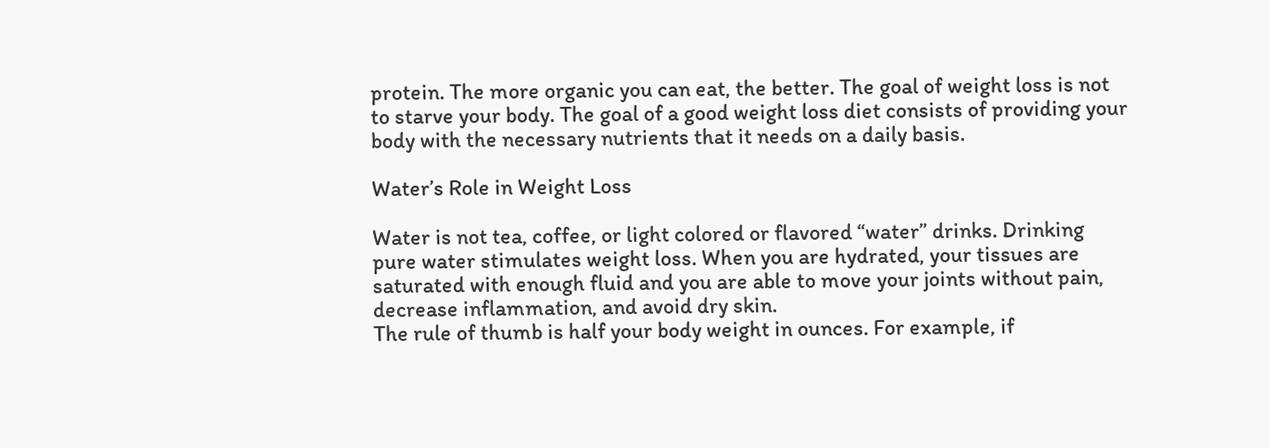protein. The more organic you can eat, the better. The goal of weight loss is not to starve your body. The goal of a good weight loss diet consists of providing your body with the necessary nutrients that it needs on a daily basis.

Water’s Role in Weight Loss

Water is not tea, coffee, or light colored or flavored “water” drinks. Drinking pure water stimulates weight loss. When you are hydrated, your tissues are saturated with enough fluid and you are able to move your joints without pain, decrease inflammation, and avoid dry skin.
The rule of thumb is half your body weight in ounces. For example, if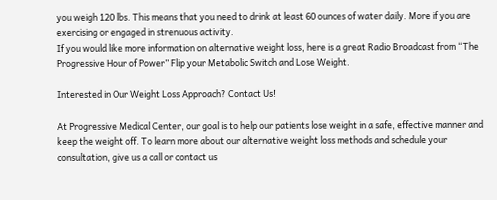you weigh 120 lbs. This means that you need to drink at least 60 ounces of water daily. More if you are exercising or engaged in strenuous activity.
If you would like more information on alternative weight loss, here is a great Radio Broadcast from “The Progressive Hour of Power” Flip your Metabolic Switch and Lose Weight.

Interested in Our Weight Loss Approach? Contact Us!

At Progressive Medical Center, our goal is to help our patients lose weight in a safe, effective manner and keep the weight off. To learn more about our alternative weight loss methods and schedule your consultation, give us a call or contact us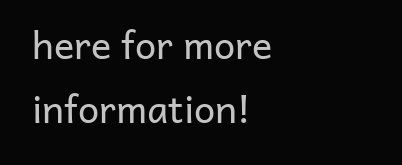here for more information!